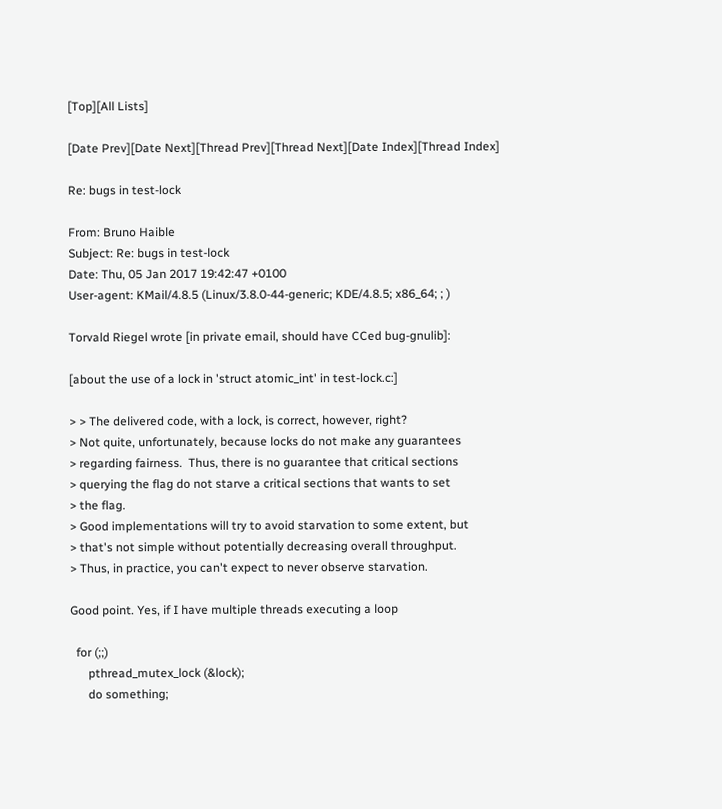[Top][All Lists]

[Date Prev][Date Next][Thread Prev][Thread Next][Date Index][Thread Index]

Re: bugs in test-lock

From: Bruno Haible
Subject: Re: bugs in test-lock
Date: Thu, 05 Jan 2017 19:42:47 +0100
User-agent: KMail/4.8.5 (Linux/3.8.0-44-generic; KDE/4.8.5; x86_64; ; )

Torvald Riegel wrote [in private email, should have CCed bug-gnulib]:

[about the use of a lock in 'struct atomic_int' in test-lock.c:]

> > The delivered code, with a lock, is correct, however, right?
> Not quite, unfortunately, because locks do not make any guarantees
> regarding fairness.  Thus, there is no guarantee that critical sections
> querying the flag do not starve a critical sections that wants to set
> the flag.
> Good implementations will try to avoid starvation to some extent, but
> that's not simple without potentially decreasing overall throughput.
> Thus, in practice, you can't expect to never observe starvation.

Good point. Yes, if I have multiple threads executing a loop

  for (;;)
      pthread_mutex_lock (&lock);
      do something;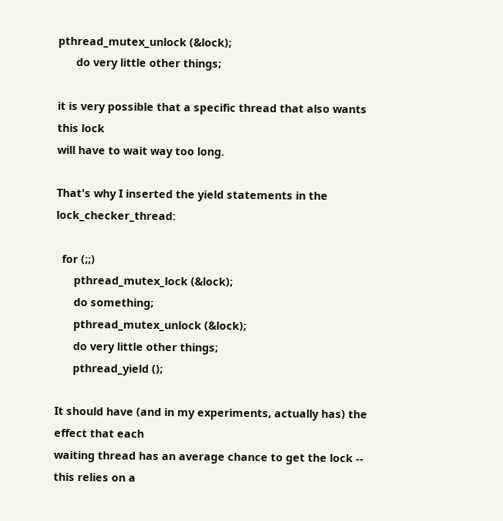pthread_mutex_unlock (&lock);
      do very little other things;

it is very possible that a specific thread that also wants this lock
will have to wait way too long.

That's why I inserted the yield statements in the lock_checker_thread:

  for (;;)
      pthread_mutex_lock (&lock);
      do something;
      pthread_mutex_unlock (&lock);
      do very little other things;
      pthread_yield ();

It should have (and in my experiments, actually has) the effect that each
waiting thread has an average chance to get the lock -- this relies on a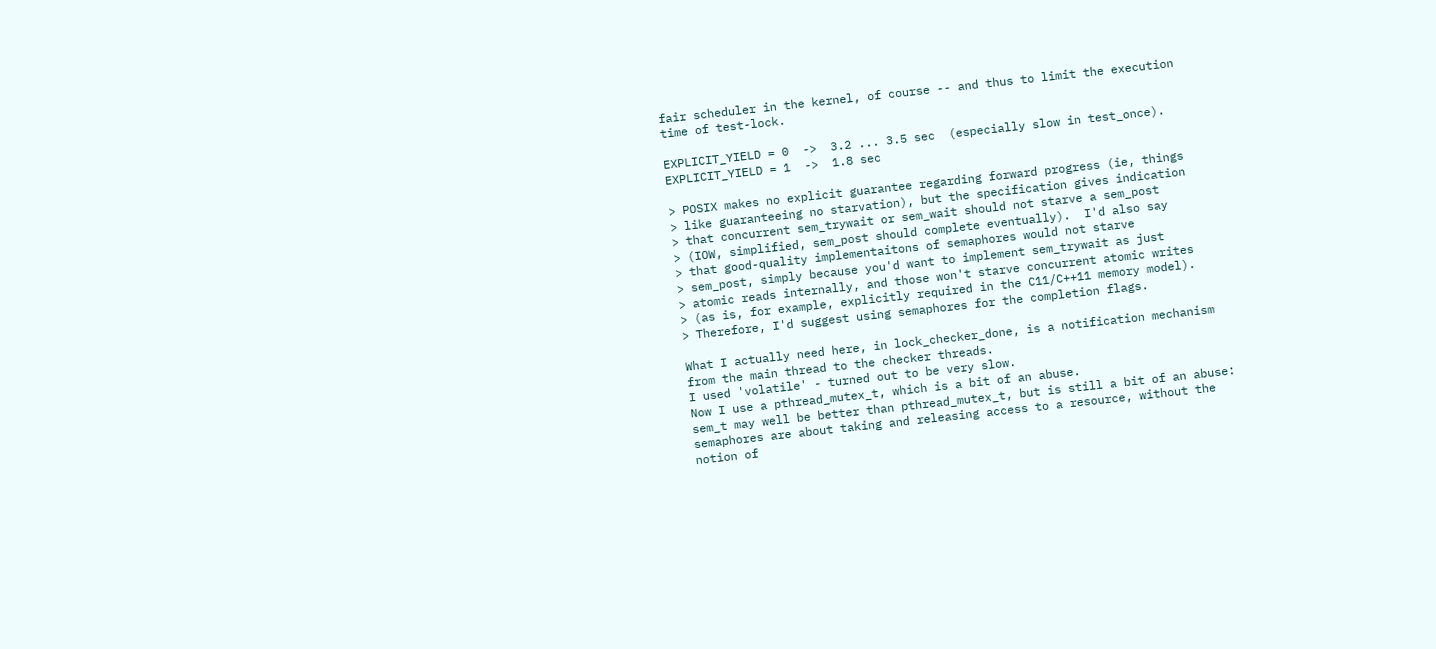fair scheduler in the kernel, of course -- and thus to limit the execution
time of test-lock.

EXPLICIT_YIELD = 0  ->  3.2 ... 3.5 sec  (especially slow in test_once).
EXPLICIT_YIELD = 1  ->  1.8 sec

> POSIX makes no explicit guarantee regarding forward progress (ie, things
> like guaranteeing no starvation), but the specification gives indication
> that concurrent sem_trywait or sem_wait should not starve a sem_post
> (IOW, simplified, sem_post should complete eventually).  I'd also say
> that good-quality implementaitons of semaphores would not starve
> sem_post, simply because you'd want to implement sem_trywait as just
> atomic reads internally, and those won't starve concurrent atomic writes
> (as is, for example, explicitly required in the C11/C++11 memory model).
> Therefore, I'd suggest using semaphores for the completion flags.

What I actually need here, in lock_checker_done, is a notification mechanism
from the main thread to the checker threads.
I used 'volatile' - turned out to be very slow.
Now I use a pthread_mutex_t, which is a bit of an abuse.
sem_t may well be better than pthread_mutex_t, but is still a bit of an abuse:
semaphores are about taking and releasing access to a resource, without the
notion of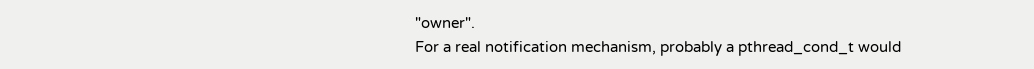"owner".
For a real notification mechanism, probably a pthread_cond_t would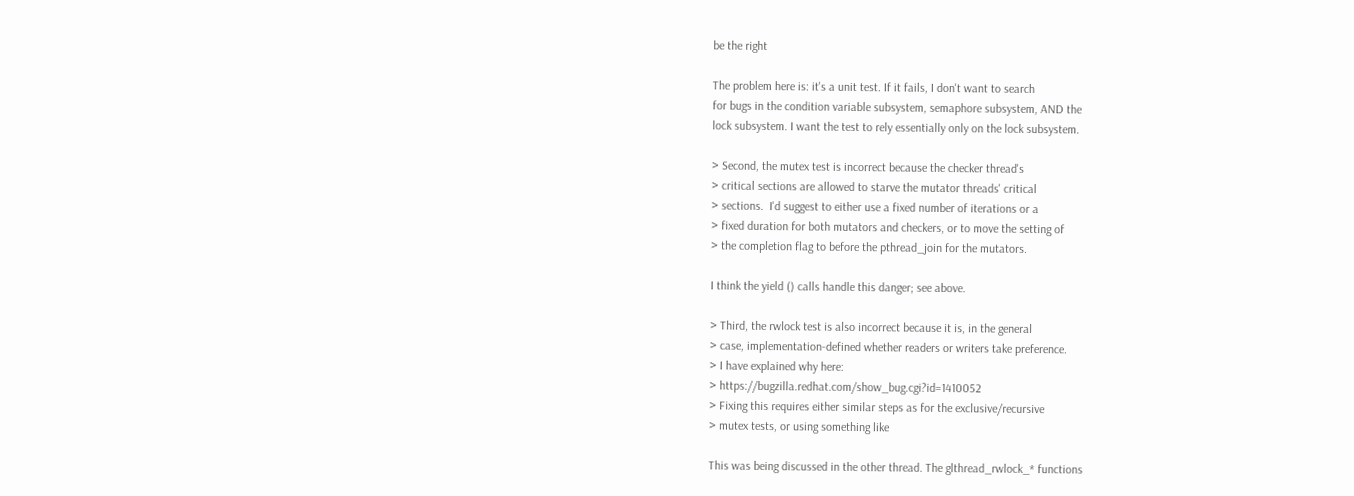be the right

The problem here is: it's a unit test. If it fails, I don't want to search
for bugs in the condition variable subsystem, semaphore subsystem, AND the
lock subsystem. I want the test to rely essentially only on the lock subsystem.

> Second, the mutex test is incorrect because the checker thread's
> critical sections are allowed to starve the mutator threads' critical
> sections.  I'd suggest to either use a fixed number of iterations or a
> fixed duration for both mutators and checkers, or to move the setting of
> the completion flag to before the pthread_join for the mutators.

I think the yield () calls handle this danger; see above.

> Third, the rwlock test is also incorrect because it is, in the general
> case, implementation-defined whether readers or writers take preference.
> I have explained why here:
> https://bugzilla.redhat.com/show_bug.cgi?id=1410052
> Fixing this requires either similar steps as for the exclusive/recursive
> mutex tests, or using something like

This was being discussed in the other thread. The glthread_rwlock_* functions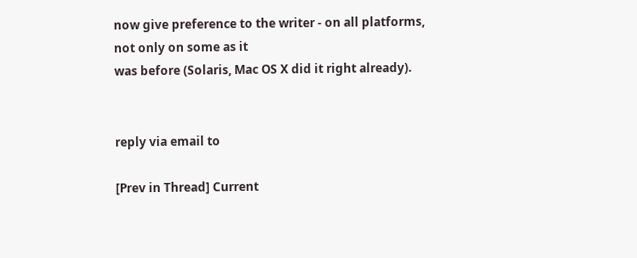now give preference to the writer - on all platforms, not only on some as it
was before (Solaris, Mac OS X did it right already).


reply via email to

[Prev in Thread] Current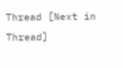Thread [Next in Thread]